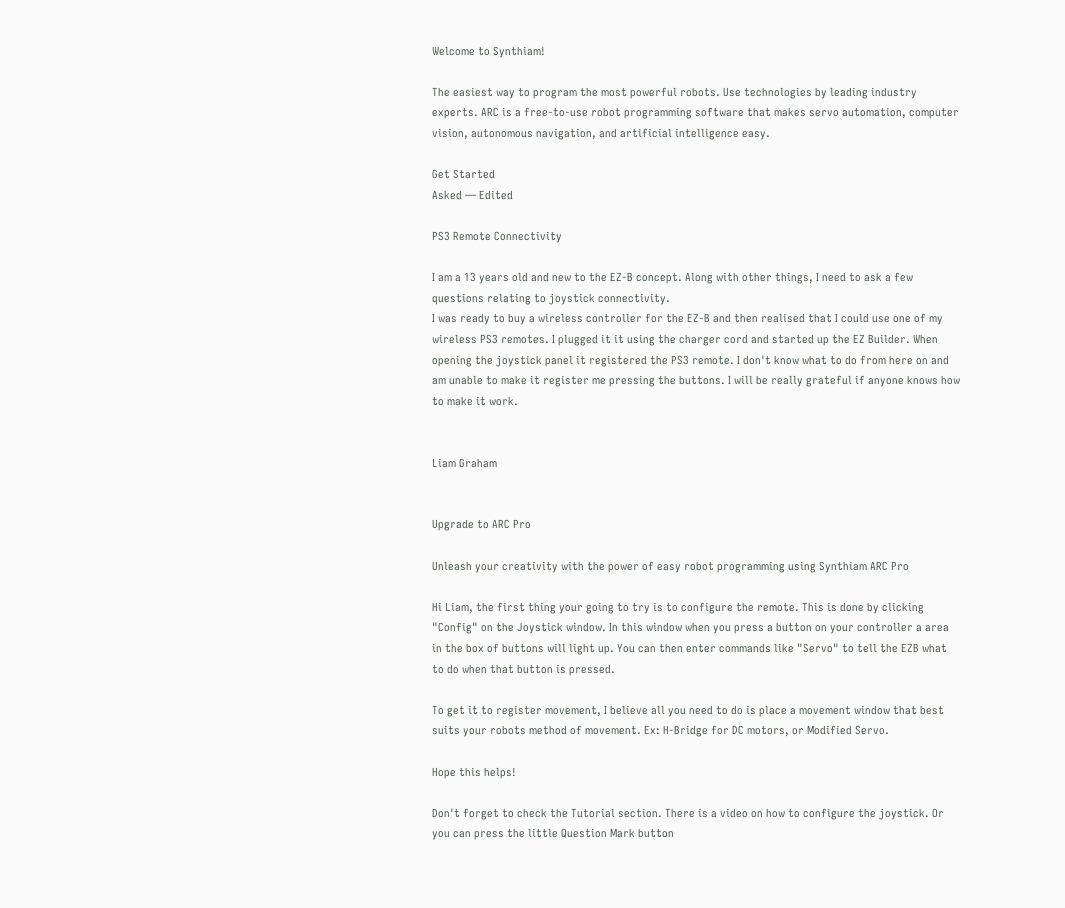Welcome to Synthiam!

The easiest way to program the most powerful robots. Use technologies by leading industry experts. ARC is a free-to-use robot programming software that makes servo automation, computer vision, autonomous navigation, and artificial intelligence easy.

Get Started
Asked — Edited

PS3 Remote Connectivity

I am a 13 years old and new to the EZ-B concept. Along with other things, I need to ask a few questions relating to joystick connectivity.
I was ready to buy a wireless controller for the EZ-B and then realised that I could use one of my wireless PS3 remotes. I plugged it it using the charger cord and started up the EZ Builder. When opening the joystick panel it registered the PS3 remote. I don't know what to do from here on and am unable to make it register me pressing the buttons. I will be really grateful if anyone knows how to make it work.


Liam Graham


Upgrade to ARC Pro

Unleash your creativity with the power of easy robot programming using Synthiam ARC Pro

Hi Liam, the first thing your going to try is to configure the remote. This is done by clicking "Config" on the Joystick window. In this window when you press a button on your controller a area in the box of buttons will light up. You can then enter commands like "Servo" to tell the EZB what to do when that button is pressed.

To get it to register movement, I believe all you need to do is place a movement window that best suits your robots method of movement. Ex: H-Bridge for DC motors, or Modified Servo.

Hope this helps!

Don't forget to check the Tutorial section. There is a video on how to configure the joystick. Or you can press the little Question Mark button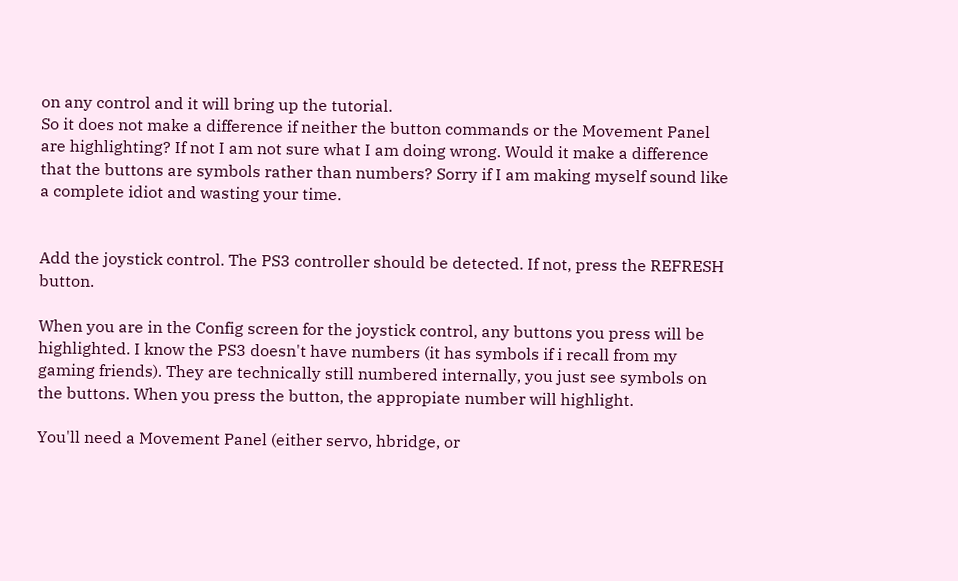on any control and it will bring up the tutorial.
So it does not make a difference if neither the button commands or the Movement Panel are highlighting? If not I am not sure what I am doing wrong. Would it make a difference that the buttons are symbols rather than numbers? Sorry if I am making myself sound like a complete idiot and wasting your time.


Add the joystick control. The PS3 controller should be detected. If not, press the REFRESH button.

When you are in the Config screen for the joystick control, any buttons you press will be highlighted. I know the PS3 doesn't have numbers (it has symbols if i recall from my gaming friends). They are technically still numbered internally, you just see symbols on the buttons. When you press the button, the appropiate number will highlight.

You'll need a Movement Panel (either servo, hbridge, or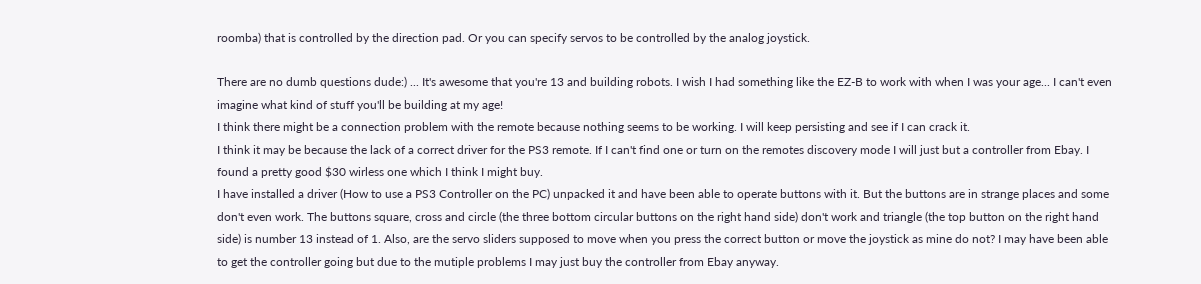roomba) that is controlled by the direction pad. Or you can specify servos to be controlled by the analog joystick.

There are no dumb questions dude:) ... It's awesome that you're 13 and building robots. I wish I had something like the EZ-B to work with when I was your age... I can't even imagine what kind of stuff you'll be building at my age!
I think there might be a connection problem with the remote because nothing seems to be working. I will keep persisting and see if I can crack it.
I think it may be because the lack of a correct driver for the PS3 remote. If I can't find one or turn on the remotes discovery mode I will just but a controller from Ebay. I found a pretty good $30 wirless one which I think I might buy.
I have installed a driver (How to use a PS3 Controller on the PC) unpacked it and have been able to operate buttons with it. But the buttons are in strange places and some don't even work. The buttons square, cross and circle (the three bottom circular buttons on the right hand side) don't work and triangle (the top button on the right hand side) is number 13 instead of 1. Also, are the servo sliders supposed to move when you press the correct button or move the joystick as mine do not? I may have been able to get the controller going but due to the mutiple problems I may just buy the controller from Ebay anyway.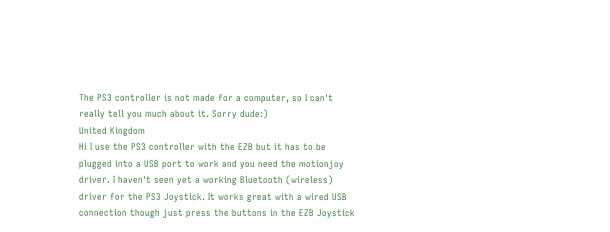The PS3 controller is not made for a computer, so I can't really tell you much about it. Sorry dude:)
United Kingdom
Hi I use the PS3 controller with the EZB but it has to be plugged into a USB port to work and you need the motionjoy driver. I haven't seen yet a working Bluetooth (wireless) driver for the PS3 Joystick. It works great with a wired USB connection though just press the buttons in the EZB Joystick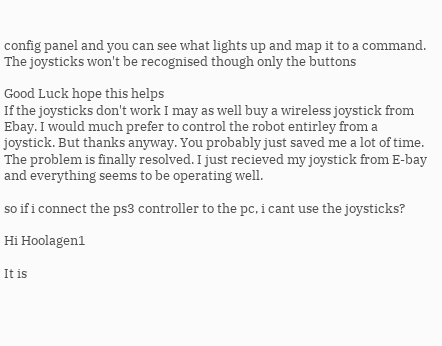config panel and you can see what lights up and map it to a command. The joysticks won't be recognised though only the buttons

Good Luck hope this helps
If the joysticks don't work I may as well buy a wireless joystick from Ebay. I would much prefer to control the robot entirley from a joystick. But thanks anyway. You probably just saved me a lot of time.
The problem is finally resolved. I just recieved my joystick from E-bay and everything seems to be operating well.

so if i connect the ps3 controller to the pc, i cant use the joysticks?

Hi Hoolagen1

It is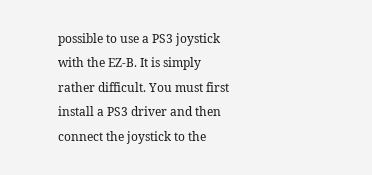possible to use a PS3 joystick with the EZ-B. It is simply rather difficult. You must first install a PS3 driver and then connect the joystick to the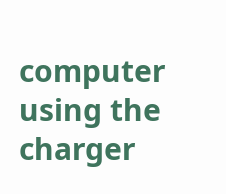computer using the charger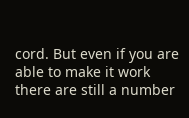cord. But even if you are able to make it work there are still a number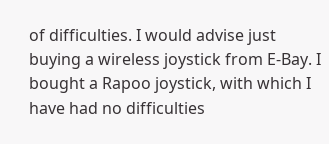of difficulties. I would advise just buying a wireless joystick from E-Bay. I bought a Rapoo joystick, with which I have had no difficulties